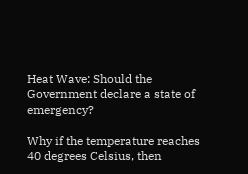Heat Wave: Should the Government declare a state of emergency?

Why if the temperature reaches 40 degrees Celsius, then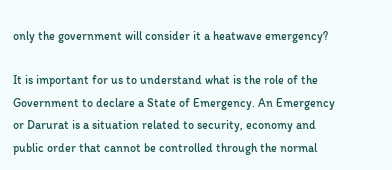only the government will consider it a heatwave emergency?

It is important for us to understand what is the role of the Government to declare a State of Emergency. An Emergency or Darurat is a situation related to security, economy and public order that cannot be controlled through the normal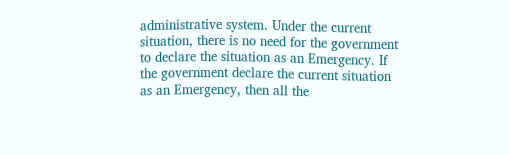administrative system. Under the current situation, there is no need for the government to declare the situation as an Emergency. If the government declare the current situation as an Emergency, then all the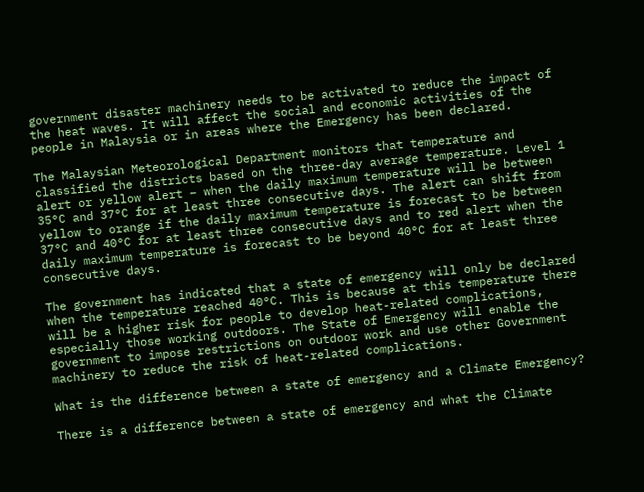government disaster machinery needs to be activated to reduce the impact of the heat waves. It will affect the social and economic activities of the people in Malaysia or in areas where the Emergency has been declared.

The Malaysian Meteorological Department monitors that temperature and classified the districts based on the three-day average temperature. Level 1 alert or yellow alert – when the daily maximum temperature will be between 35°C and 37°C for at least three consecutive days. The alert can shift from yellow to orange if the daily maximum temperature is forecast to be between 37°C and 40°C for at least three consecutive days and to red alert when the daily maximum temperature is forecast to be beyond 40°C for at least three consecutive days.

The government has indicated that a state of emergency will only be declared when the temperature reached 40°C. This is because at this temperature there will be a higher risk for people to develop heat-related complications, especially those working outdoors. The State of Emergency will enable the government to impose restrictions on outdoor work and use other Government machinery to reduce the risk of heat-related complications.

What is the difference between a state of emergency and a Climate Emergency?

There is a difference between a state of emergency and what the Climate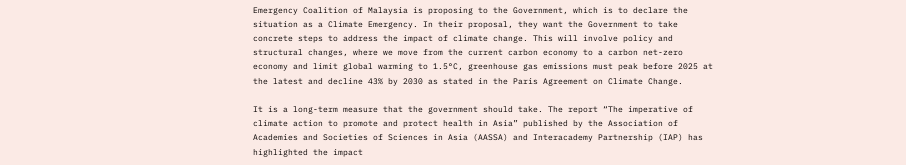Emergency Coalition of Malaysia is proposing to the Government, which is to declare the situation as a Climate Emergency. In their proposal, they want the Government to take concrete steps to address the impact of climate change. This will involve policy and structural changes, where we move from the current carbon economy to a carbon net-zero economy and limit global warming to 1.5°C, greenhouse gas emissions must peak before 2025 at the latest and decline 43% by 2030 as stated in the Paris Agreement on Climate Change.

It is a long-term measure that the government should take. The report “The imperative of climate action to promote and protect health in Asia” published by the Association of Academies and Societies of Sciences in Asia (AASSA) and Interacademy Partnership (IAP) has highlighted the impact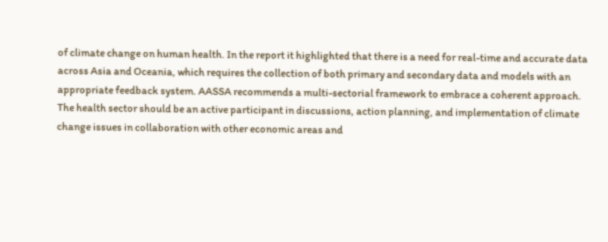of climate change on human health. In the report it highlighted that there is a need for real-time and accurate data across Asia and Oceania, which requires the collection of both primary and secondary data and models with an appropriate feedback system. AASSA recommends a multi-sectorial framework to embrace a coherent approach. The health sector should be an active participant in discussions, action planning, and implementation of climate change issues in collaboration with other economic areas and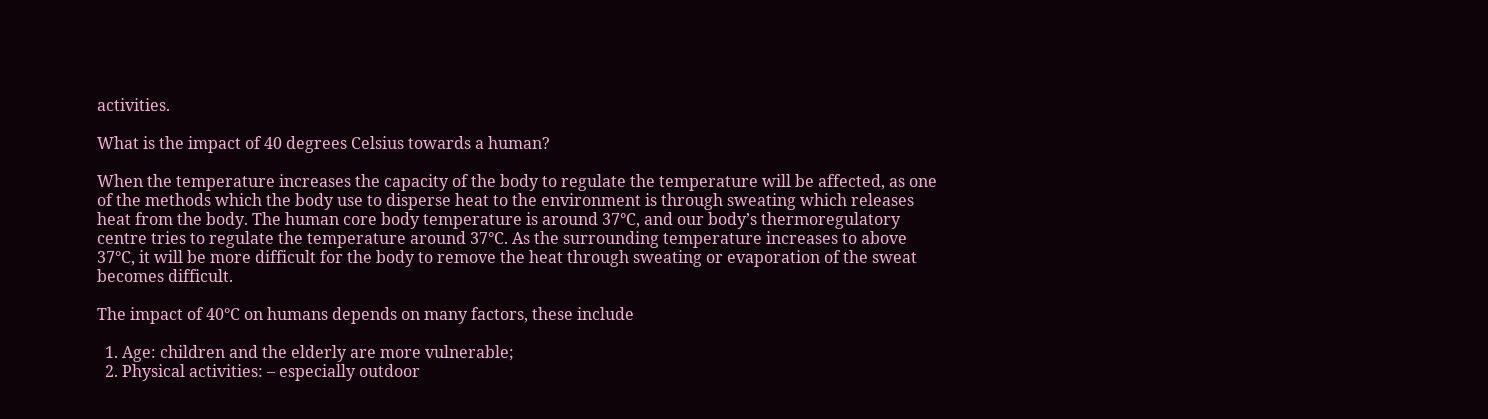activities.

What is the impact of 40 degrees Celsius towards a human?

When the temperature increases the capacity of the body to regulate the temperature will be affected, as one of the methods which the body use to disperse heat to the environment is through sweating which releases heat from the body. The human core body temperature is around 37°C, and our body’s thermoregulatory centre tries to regulate the temperature around 37°C. As the surrounding temperature increases to above 37°C, it will be more difficult for the body to remove the heat through sweating or evaporation of the sweat becomes difficult.

The impact of 40°C on humans depends on many factors, these include

  1. Age: children and the elderly are more vulnerable;
  2. Physical activities: – especially outdoor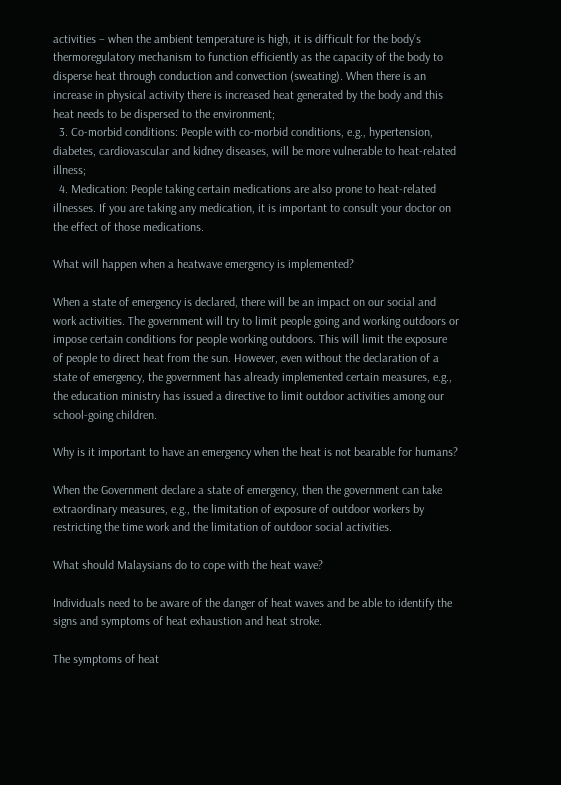activities – when the ambient temperature is high, it is difficult for the body’s thermoregulatory mechanism to function efficiently as the capacity of the body to disperse heat through conduction and convection (sweating). When there is an increase in physical activity there is increased heat generated by the body and this heat needs to be dispersed to the environment;
  3. Co-morbid conditions: People with co-morbid conditions, e.g., hypertension, diabetes, cardiovascular and kidney diseases, will be more vulnerable to heat-related illness;
  4. Medication: People taking certain medications are also prone to heat-related illnesses. If you are taking any medication, it is important to consult your doctor on the effect of those medications.

What will happen when a heatwave emergency is implemented?

When a state of emergency is declared, there will be an impact on our social and work activities. The government will try to limit people going and working outdoors or impose certain conditions for people working outdoors. This will limit the exposure of people to direct heat from the sun. However, even without the declaration of a state of emergency, the government has already implemented certain measures, e.g., the education ministry has issued a directive to limit outdoor activities among our school-going children.

Why is it important to have an emergency when the heat is not bearable for humans?

When the Government declare a state of emergency, then the government can take extraordinary measures, e.g., the limitation of exposure of outdoor workers by restricting the time work and the limitation of outdoor social activities.

What should Malaysians do to cope with the heat wave?

Individuals need to be aware of the danger of heat waves and be able to identify the signs and symptoms of heat exhaustion and heat stroke.

The symptoms of heat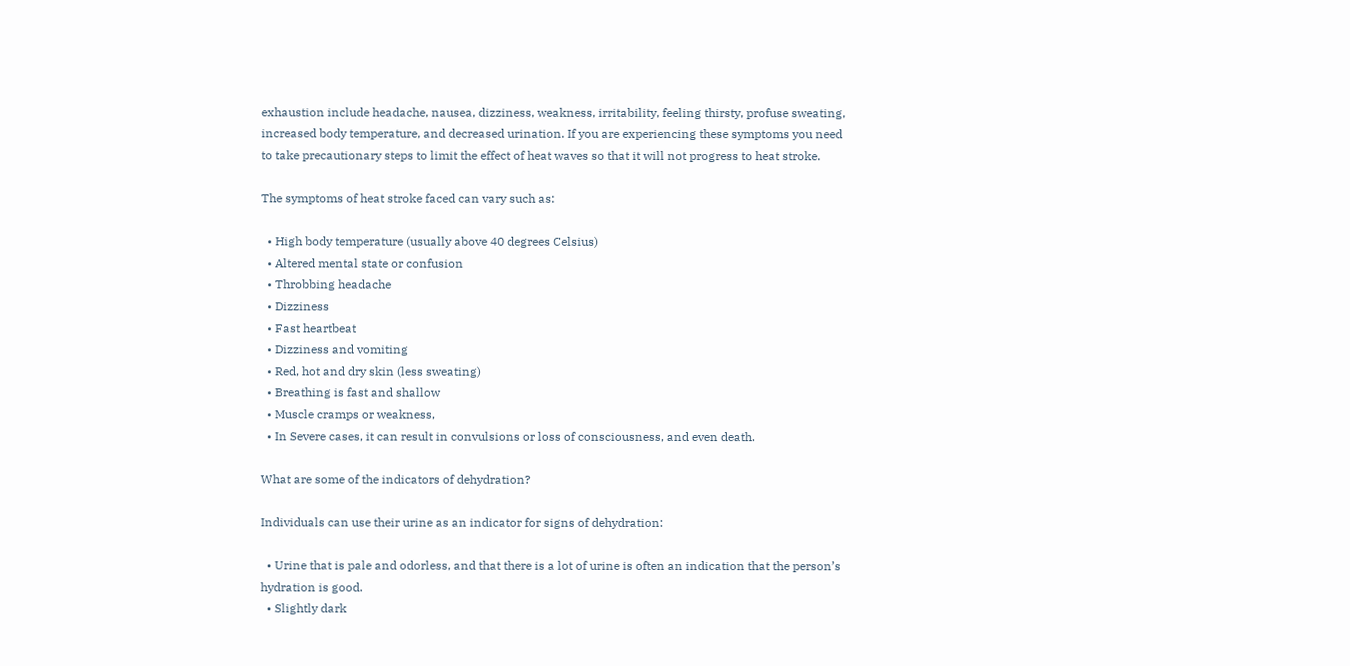exhaustion include headache, nausea, dizziness, weakness, irritability, feeling thirsty, profuse sweating, increased body temperature, and decreased urination. If you are experiencing these symptoms you need to take precautionary steps to limit the effect of heat waves so that it will not progress to heat stroke.

The symptoms of heat stroke faced can vary such as:

  • High body temperature (usually above 40 degrees Celsius)
  • Altered mental state or confusion
  • Throbbing headache
  • Dizziness
  • Fast heartbeat
  • Dizziness and vomiting
  • Red, hot and dry skin (less sweating)
  • Breathing is fast and shallow
  • Muscle cramps or weakness,
  • In Severe cases, it can result in convulsions or loss of consciousness, and even death.

What are some of the indicators of dehydration?

Individuals can use their urine as an indicator for signs of dehydration:

  • Urine that is pale and odorless, and that there is a lot of urine is often an indication that the person’s hydration is good.
  • Slightly dark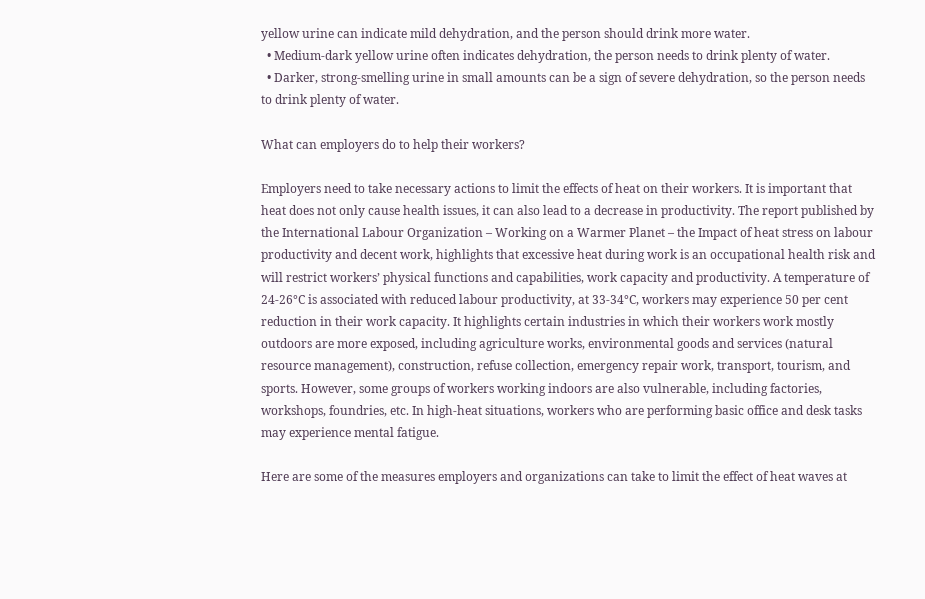yellow urine can indicate mild dehydration, and the person should drink more water.
  • Medium-dark yellow urine often indicates dehydration, the person needs to drink plenty of water.
  • Darker, strong-smelling urine in small amounts can be a sign of severe dehydration, so the person needs to drink plenty of water.

What can employers do to help their workers?

Employers need to take necessary actions to limit the effects of heat on their workers. It is important that heat does not only cause health issues, it can also lead to a decrease in productivity. The report published by the International Labour Organization – Working on a Warmer Planet – the Impact of heat stress on labour productivity and decent work, highlights that excessive heat during work is an occupational health risk and will restrict workers’ physical functions and capabilities, work capacity and productivity. A temperature of 24-26°C is associated with reduced labour productivity, at 33-34°C, workers may experience 50 per cent reduction in their work capacity. It highlights certain industries in which their workers work mostly outdoors are more exposed, including agriculture works, environmental goods and services (natural resource management), construction, refuse collection, emergency repair work, transport, tourism, and sports. However, some groups of workers working indoors are also vulnerable, including factories, workshops, foundries, etc. In high-heat situations, workers who are performing basic office and desk tasks may experience mental fatigue.

Here are some of the measures employers and organizations can take to limit the effect of heat waves at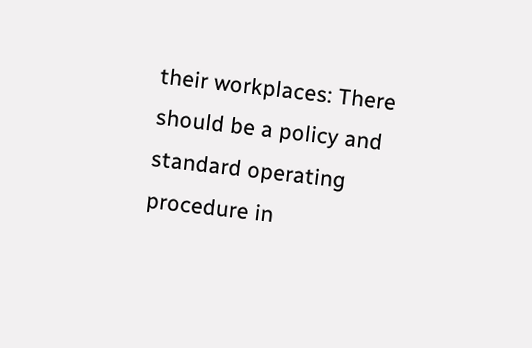their workplaces: There should be a policy and standard operating procedure in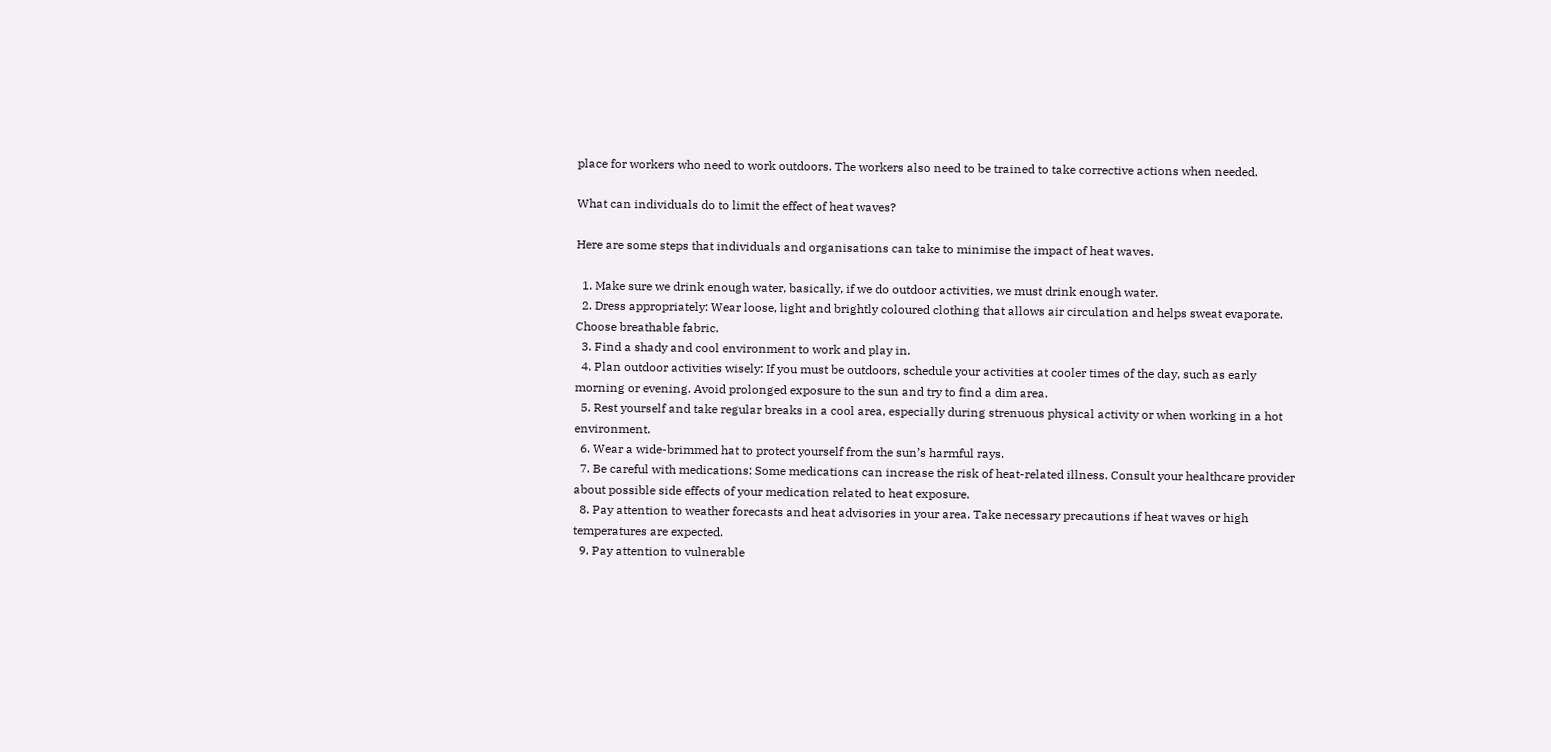place for workers who need to work outdoors. The workers also need to be trained to take corrective actions when needed.

What can individuals do to limit the effect of heat waves?

Here are some steps that individuals and organisations can take to minimise the impact of heat waves.

  1. Make sure we drink enough water, basically, if we do outdoor activities, we must drink enough water.
  2. Dress appropriately: Wear loose, light and brightly coloured clothing that allows air circulation and helps sweat evaporate. Choose breathable fabric.
  3. Find a shady and cool environment to work and play in.
  4. Plan outdoor activities wisely: If you must be outdoors, schedule your activities at cooler times of the day, such as early morning or evening. Avoid prolonged exposure to the sun and try to find a dim area.
  5. Rest yourself and take regular breaks in a cool area, especially during strenuous physical activity or when working in a hot environment.
  6. Wear a wide-brimmed hat to protect yourself from the sun’s harmful rays.
  7. Be careful with medications: Some medications can increase the risk of heat-related illness. Consult your healthcare provider about possible side effects of your medication related to heat exposure.
  8. Pay attention to weather forecasts and heat advisories in your area. Take necessary precautions if heat waves or high temperatures are expected.
  9. Pay attention to vulnerable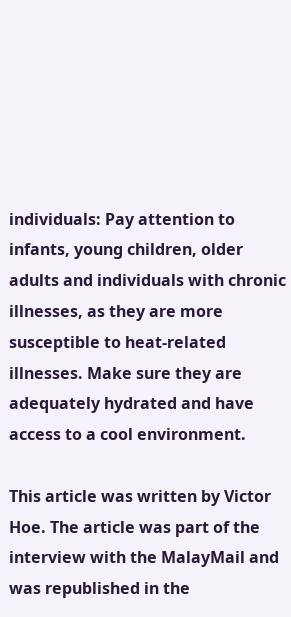individuals: Pay attention to infants, young children, older adults and individuals with chronic illnesses, as they are more susceptible to heat-related illnesses. Make sure they are adequately hydrated and have access to a cool environment.

This article was written by Victor Hoe. The article was part of the interview with the MalayMail and was republished in the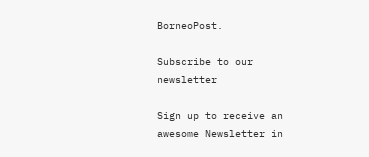BorneoPost.

Subscribe to our newsletter

Sign up to receive an awesome Newsletter in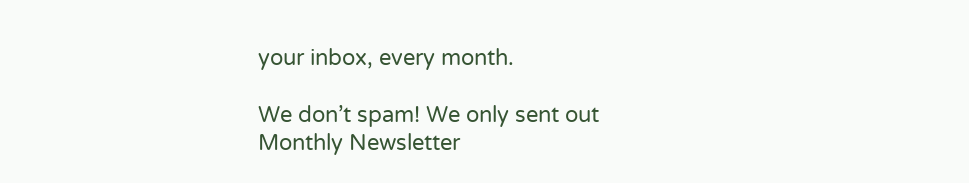your inbox, every month.

We don’t spam! We only sent out Monthly Newsletter